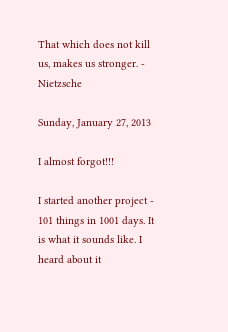That which does not kill us, makes us stronger. - Nietzsche

Sunday, January 27, 2013

I almost forgot!!!

I started another project - 101 things in 1001 days. It is what it sounds like. I heard about it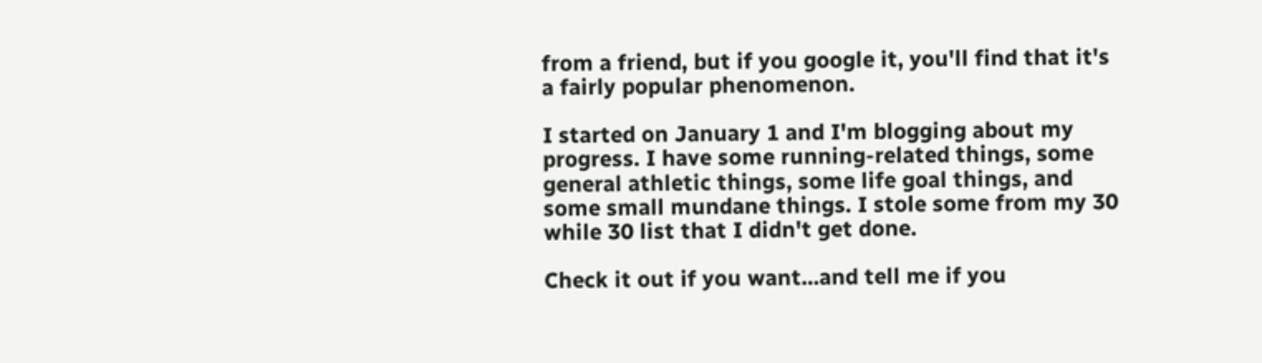from a friend, but if you google it, you'll find that it's a fairly popular phenomenon.

I started on January 1 and I'm blogging about my progress. I have some running-related things, some general athletic things, some life goal things, and some small mundane things. I stole some from my 30 while 30 list that I didn't get done.

Check it out if you want...and tell me if you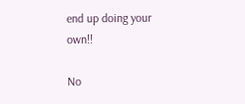end up doing your own!!

No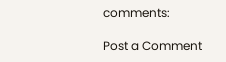comments:

Post a Comment